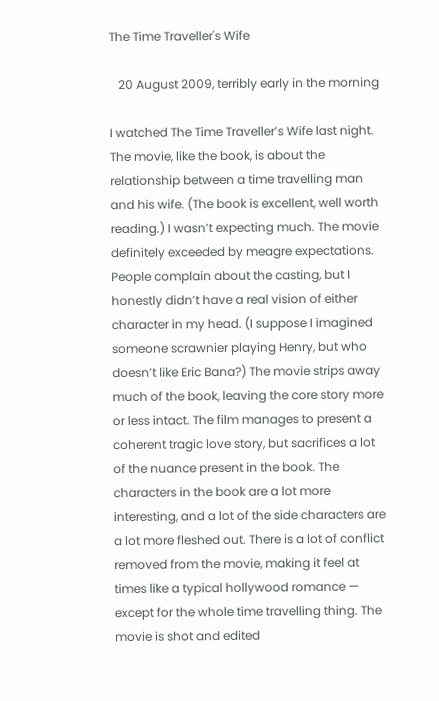The Time Traveller's Wife

   20 August 2009, terribly early in the morning

I watched The Time Traveller’s Wife last night. The movie, like the book, is about the relationship between a time travelling man and his wife. (The book is excellent, well worth reading.) I wasn’t expecting much. The movie definitely exceeded by meagre expectations. People complain about the casting, but I honestly didn’t have a real vision of either character in my head. (I suppose I imagined someone scrawnier playing Henry, but who doesn’t like Eric Bana?) The movie strips away much of the book, leaving the core story more or less intact. The film manages to present a coherent tragic love story, but sacrifices a lot of the nuance present in the book. The characters in the book are a lot more interesting, and a lot of the side characters are a lot more fleshed out. There is a lot of conflict removed from the movie, making it feel at times like a typical hollywood romance — except for the whole time travelling thing. The movie is shot and edited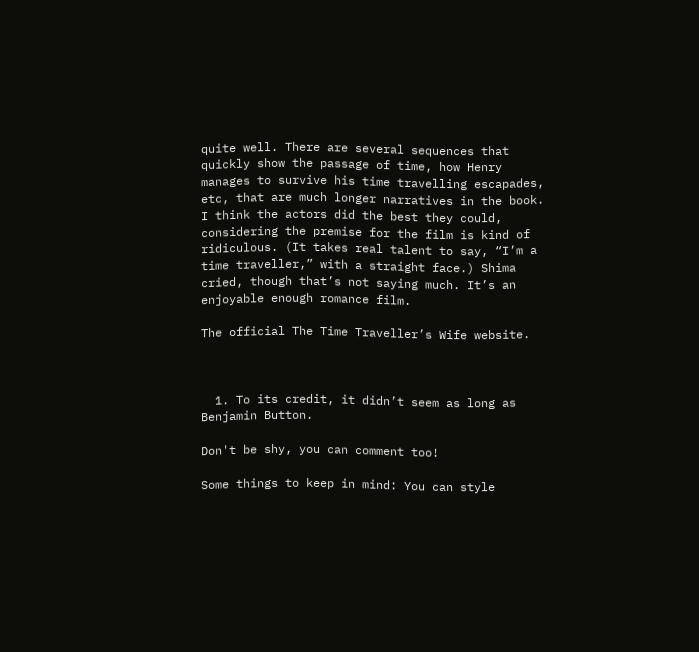quite well. There are several sequences that quickly show the passage of time, how Henry manages to survive his time travelling escapades, etc, that are much longer narratives in the book. I think the actors did the best they could, considering the premise for the film is kind of ridiculous. (It takes real talent to say, “I’m a time traveller,” with a straight face.) Shima cried, though that’s not saying much. It’s an enjoyable enough romance film.

The official The Time Traveller’s Wife website.



  1. To its credit, it didn’t seem as long as Benjamin Button.

Don't be shy, you can comment too!

Some things to keep in mind: You can style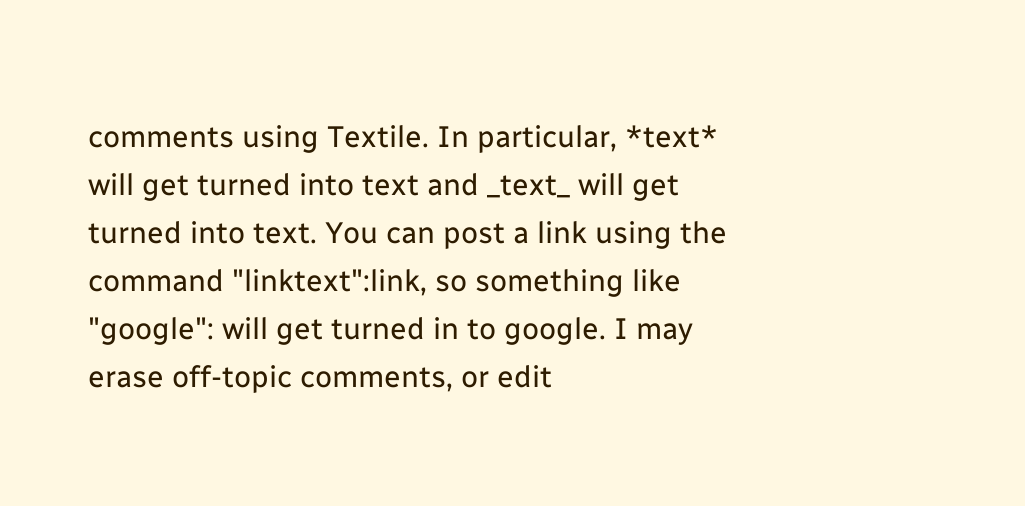comments using Textile. In particular, *text* will get turned into text and _text_ will get turned into text. You can post a link using the command "linktext":link, so something like "google": will get turned in to google. I may erase off-topic comments, or edit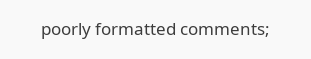poorly formatted comments;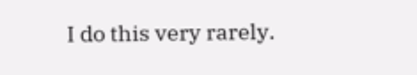I do this very rarely.